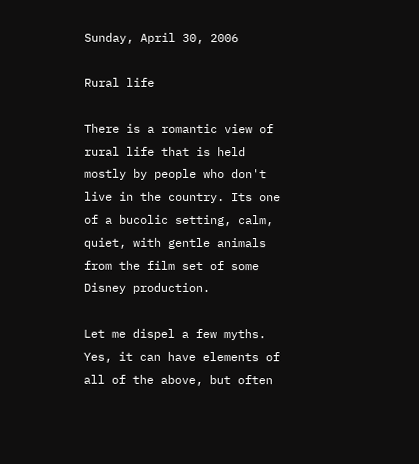Sunday, April 30, 2006

Rural life

There is a romantic view of rural life that is held mostly by people who don't live in the country. Its one of a bucolic setting, calm, quiet, with gentle animals from the film set of some Disney production.

Let me dispel a few myths. Yes, it can have elements of all of the above, but often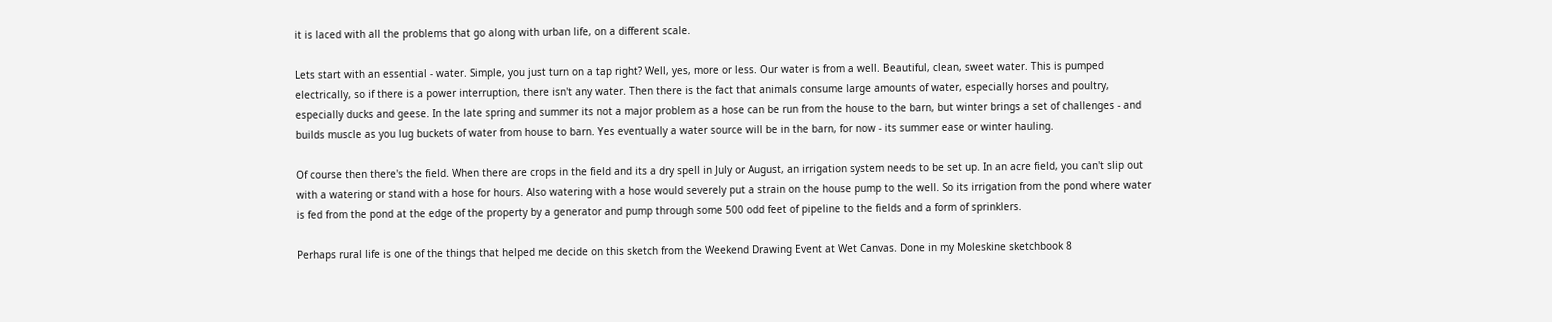it is laced with all the problems that go along with urban life, on a different scale.

Lets start with an essential - water. Simple, you just turn on a tap right? Well, yes, more or less. Our water is from a well. Beautiful, clean, sweet water. This is pumped electrically, so if there is a power interruption, there isn't any water. Then there is the fact that animals consume large amounts of water, especially horses and poultry, especially ducks and geese. In the late spring and summer its not a major problem as a hose can be run from the house to the barn, but winter brings a set of challenges - and builds muscle as you lug buckets of water from house to barn. Yes eventually a water source will be in the barn, for now - its summer ease or winter hauling.

Of course then there's the field. When there are crops in the field and its a dry spell in July or August, an irrigation system needs to be set up. In an acre field, you can't slip out with a watering or stand with a hose for hours. Also watering with a hose would severely put a strain on the house pump to the well. So its irrigation from the pond where water is fed from the pond at the edge of the property by a generator and pump through some 500 odd feet of pipeline to the fields and a form of sprinklers.

Perhaps rural life is one of the things that helped me decide on this sketch from the Weekend Drawing Event at Wet Canvas. Done in my Moleskine sketchbook 8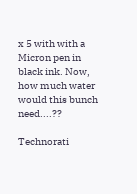x 5 with with a Micron pen in black ink. Now, how much water would this bunch need....??

Technorati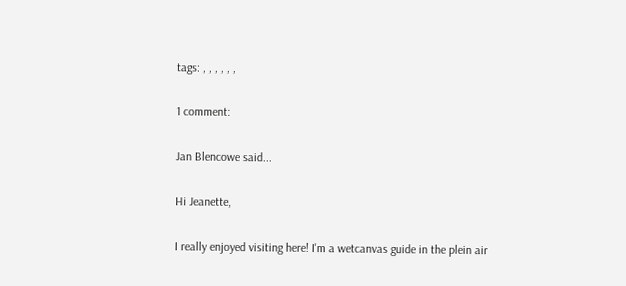tags: , , , , , ,

1 comment:

Jan Blencowe said...

Hi Jeanette,

I really enjoyed visiting here! I'm a wetcanvas guide in the plein air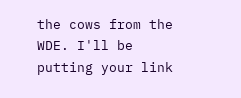the cows from the WDE. I'll be putting your link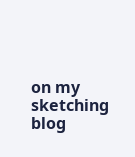on my sketching blog